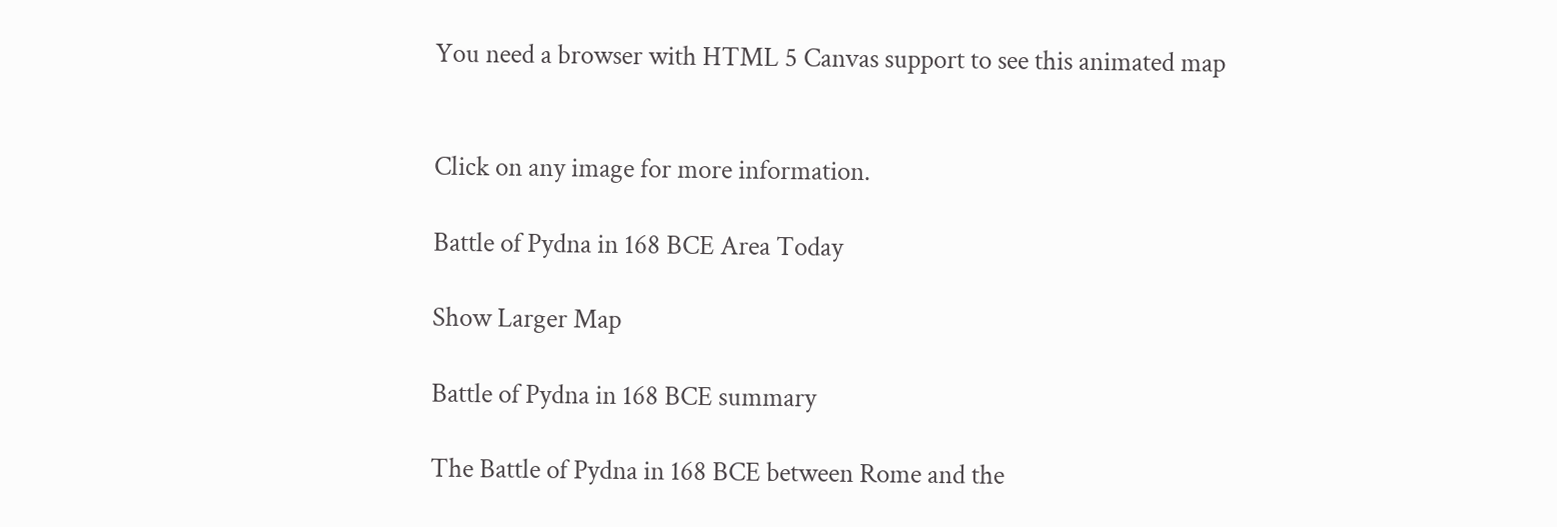You need a browser with HTML 5 Canvas support to see this animated map


Click on any image for more information.

Battle of Pydna in 168 BCE Area Today

Show Larger Map

Battle of Pydna in 168 BCE summary

The Battle of Pydna in 168 BCE between Rome and the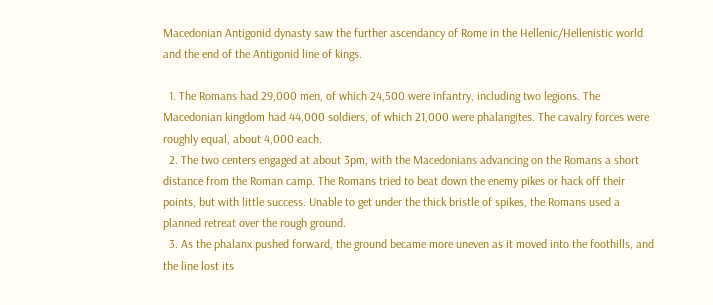Macedonian Antigonid dynasty saw the further ascendancy of Rome in the Hellenic/Hellenistic world and the end of the Antigonid line of kings.

  1. The Romans had 29,000 men, of which 24,500 were infantry, including two legions. The Macedonian kingdom had 44,000 soldiers, of which 21,000 were phalangites. The cavalry forces were roughly equal, about 4,000 each.
  2. The two centers engaged at about 3pm, with the Macedonians advancing on the Romans a short distance from the Roman camp. The Romans tried to beat down the enemy pikes or hack off their points, but with little success. Unable to get under the thick bristle of spikes, the Romans used a planned retreat over the rough ground.
  3. As the phalanx pushed forward, the ground became more uneven as it moved into the foothills, and the line lost its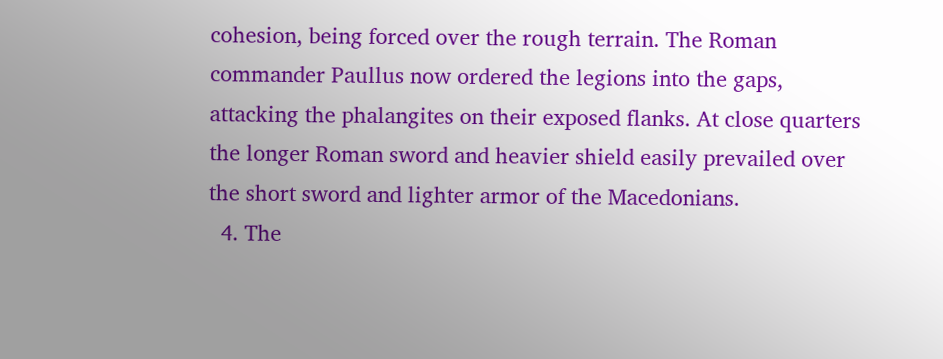cohesion, being forced over the rough terrain. The Roman commander Paullus now ordered the legions into the gaps, attacking the phalangites on their exposed flanks. At close quarters the longer Roman sword and heavier shield easily prevailed over the short sword and lighter armor of the Macedonians.
  4. The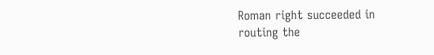Roman right succeeded in routing the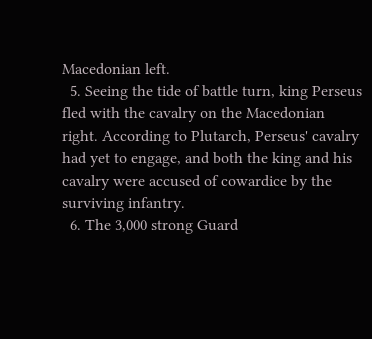Macedonian left.
  5. Seeing the tide of battle turn, king Perseus fled with the cavalry on the Macedonian right. According to Plutarch, Perseus' cavalry had yet to engage, and both the king and his cavalry were accused of cowardice by the surviving infantry.
  6. The 3,000 strong Guard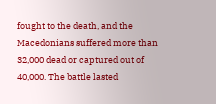fought to the death, and the Macedonians suffered more than 32,000 dead or captured out of 40,000. The battle lasted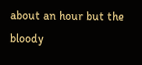about an hour but the bloody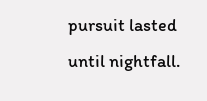pursuit lasted until nightfall.